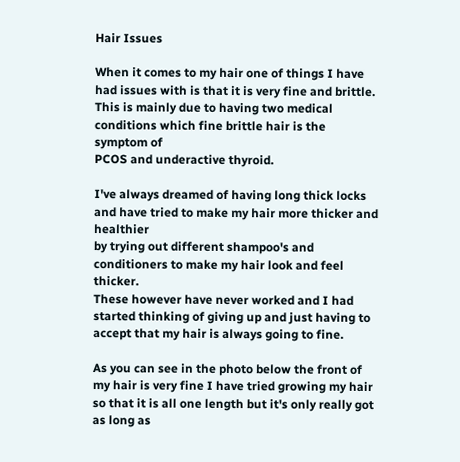Hair Issues

When it comes to my hair one of things I have had issues with is that it is very fine and brittle.
This is mainly due to having two medical conditions which fine brittle hair is the symptom of
PCOS and underactive thyroid.

I've always dreamed of having long thick locks and have tried to make my hair more thicker and healthier
by trying out different shampoo's and conditioners to make my hair look and feel thicker.
These however have never worked and I had started thinking of giving up and just having to
accept that my hair is always going to fine.

As you can see in the photo below the front of my hair is very fine I have tried growing my hair
so that it is all one length but it's only really got as long as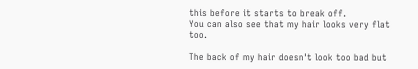this before it starts to break off.
You can also see that my hair looks very flat too.

The back of my hair doesn't look too bad but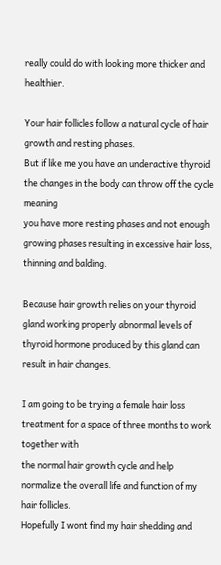really could do with looking more thicker and healthier.

Your hair follicles follow a natural cycle of hair growth and resting phases.
But if like me you have an underactive thyroid  the changes in the body can throw off the cycle meaning
you have more resting phases and not enough growing phases resulting in excessive hair loss, thinning and balding.

Because hair growth relies on your thyroid gland working properly abnormal levels of thyroid hormone produced by this gland can result in hair changes.

I am going to be trying a female hair loss treatment for a space of three months to work together with
the normal hair growth cycle and help normalize the overall life and function of my hair follicles.
Hopefully I wont find my hair shedding and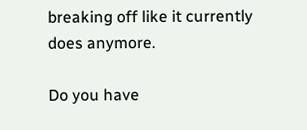breaking off like it currently does anymore.

Do you have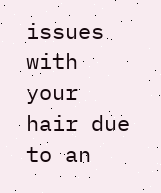issues with your hair due to an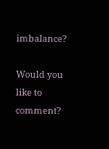imbalance?

Would you like to comment?